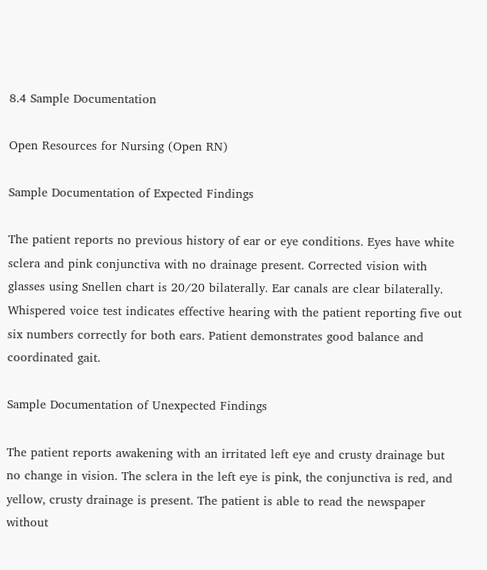8.4 Sample Documentation

Open Resources for Nursing (Open RN)

Sample Documentation of Expected Findings

The patient reports no previous history of ear or eye conditions. Eyes have white sclera and pink conjunctiva with no drainage present. Corrected vision with glasses using Snellen chart is 20/20 bilaterally. Ear canals are clear bilaterally. Whispered voice test indicates effective hearing with the patient reporting five out six numbers correctly for both ears. Patient demonstrates good balance and coordinated gait.

Sample Documentation of Unexpected Findings

The patient reports awakening with an irritated left eye and crusty drainage but no change in vision. The sclera in the left eye is pink, the conjunctiva is red, and yellow, crusty drainage is present. The patient is able to read the newspaper without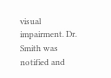visual impairment. Dr. Smith was notified and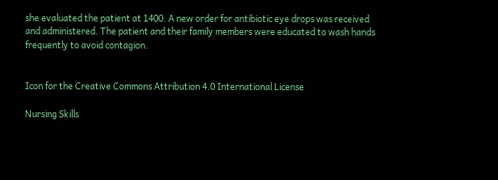she evaluated the patient at 1400. A new order for antibiotic eye drops was received and administered. The patient and their family members were educated to wash hands frequently to avoid contagion.


Icon for the Creative Commons Attribution 4.0 International License

Nursing Skills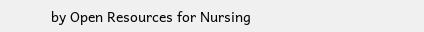by Open Resources for Nursing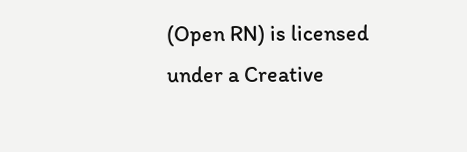(Open RN) is licensed under a Creative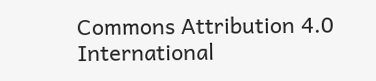Commons Attribution 4.0 International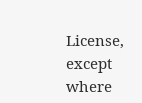License, except where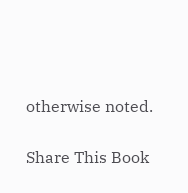otherwise noted.

Share This Book